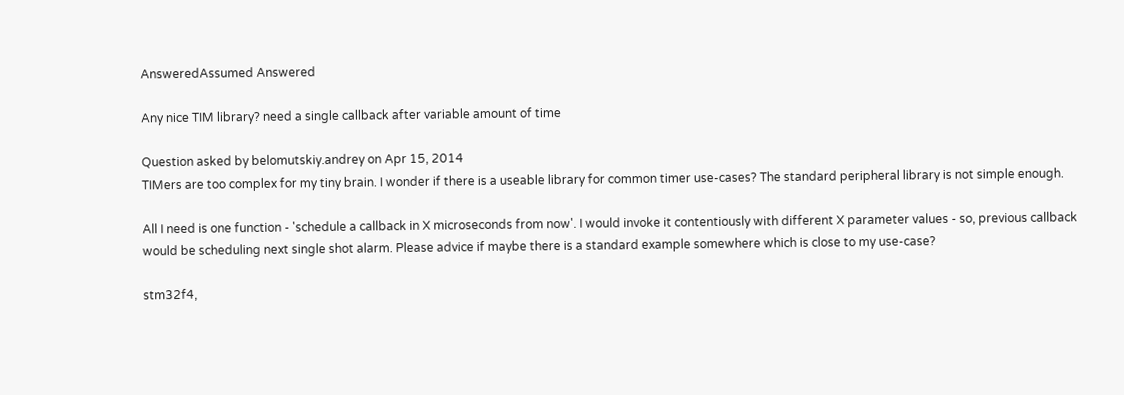AnsweredAssumed Answered

Any nice TIM library? need a single callback after variable amount of time

Question asked by belomutskiy.andrey on Apr 15, 2014
TIMers are too complex for my tiny brain. I wonder if there is a useable library for common timer use-cases? The standard peripheral library is not simple enough.

All I need is one function - 'schedule a callback in X microseconds from now'. I would invoke it contentiously with different X parameter values - so, previous callback would be scheduling next single shot alarm. Please advice if maybe there is a standard example somewhere which is close to my use-case?

stm32f4,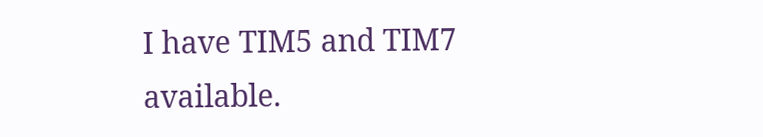I have TIM5 and TIM7 available.